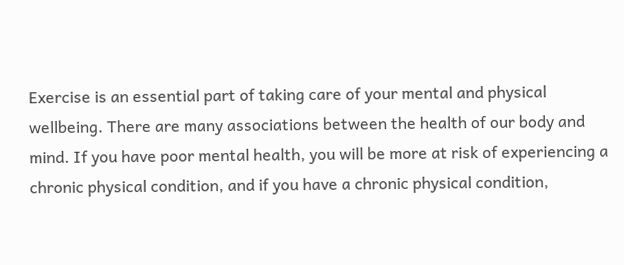Exercise is an essential part of taking care of your mental and physical wellbeing. There are many associations between the health of our body and mind. If you have poor mental health, you will be more at risk of experiencing a chronic physical condition, and if you have a chronic physical condition,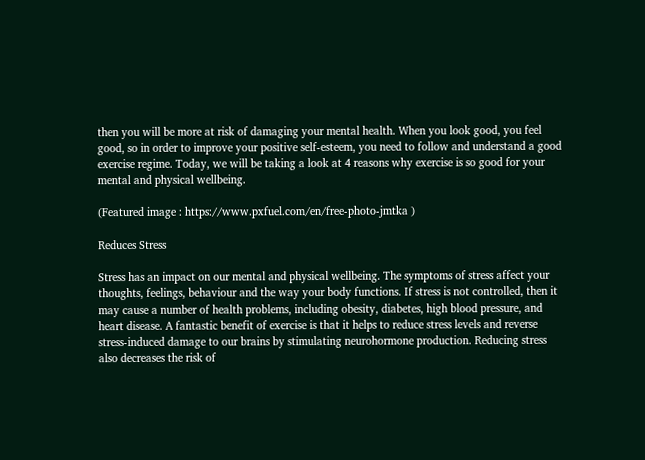then you will be more at risk of damaging your mental health. When you look good, you feel good, so in order to improve your positive self-esteem, you need to follow and understand a good exercise regime. Today, we will be taking a look at 4 reasons why exercise is so good for your mental and physical wellbeing.

(Featured image : https://www.pxfuel.com/en/free-photo-jmtka )

Reduces Stress

Stress has an impact on our mental and physical wellbeing. The symptoms of stress affect your thoughts, feelings, behaviour and the way your body functions. If stress is not controlled, then it may cause a number of health problems, including obesity, diabetes, high blood pressure, and heart disease. A fantastic benefit of exercise is that it helps to reduce stress levels and reverse stress-induced damage to our brains by stimulating neurohormone production. Reducing stress also decreases the risk of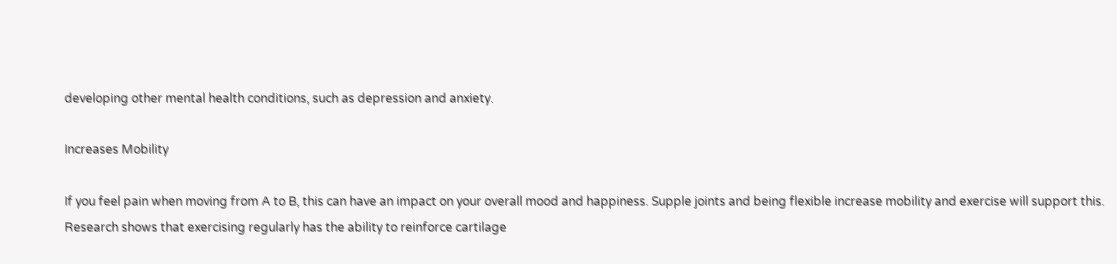developing other mental health conditions, such as depression and anxiety.

Increases Mobility

If you feel pain when moving from A to B, this can have an impact on your overall mood and happiness. Supple joints and being flexible increase mobility and exercise will support this. Research shows that exercising regularly has the ability to reinforce cartilage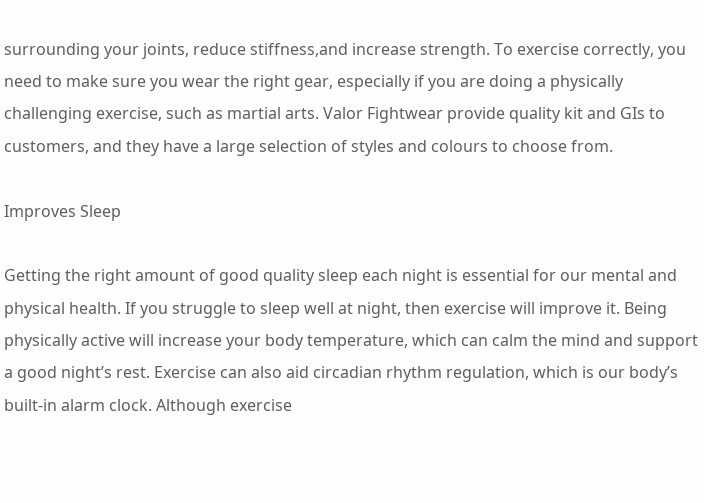surrounding your joints, reduce stiffness,and increase strength. To exercise correctly, you need to make sure you wear the right gear, especially if you are doing a physically challenging exercise, such as martial arts. Valor Fightwear provide quality kit and GIs to customers, and they have a large selection of styles and colours to choose from.

Improves Sleep

Getting the right amount of good quality sleep each night is essential for our mental and physical health. If you struggle to sleep well at night, then exercise will improve it. Being physically active will increase your body temperature, which can calm the mind and support a good night’s rest. Exercise can also aid circadian rhythm regulation, which is our body’s built-in alarm clock. Although exercise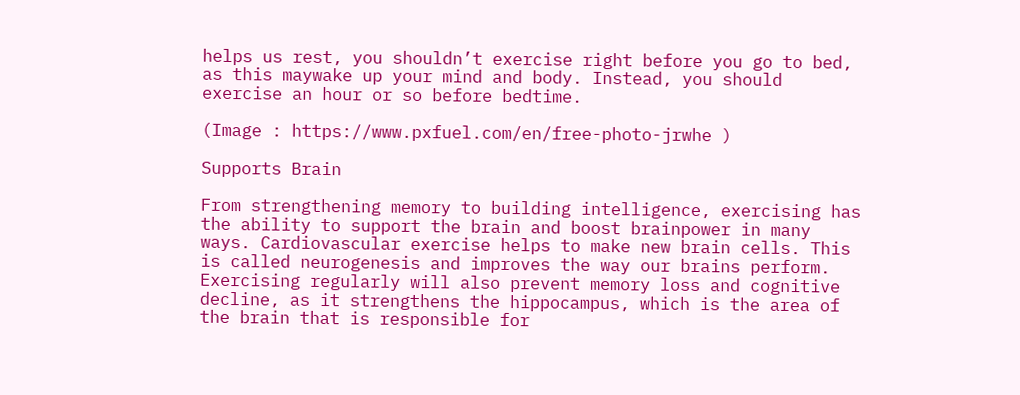helps us rest, you shouldn’t exercise right before you go to bed, as this maywake up your mind and body. Instead, you should exercise an hour or so before bedtime.

(Image : https://www.pxfuel.com/en/free-photo-jrwhe )

Supports Brain

From strengthening memory to building intelligence, exercising has the ability to support the brain and boost brainpower in many ways. Cardiovascular exercise helps to make new brain cells. This is called neurogenesis and improves the way our brains perform. Exercising regularly will also prevent memory loss and cognitive decline, as it strengthens the hippocampus, which is the area of the brain that is responsible for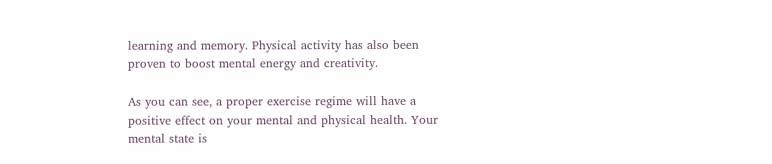learning and memory. Physical activity has also been proven to boost mental energy and creativity.

As you can see, a proper exercise regime will have a positive effect on your mental and physical health. Your mental state is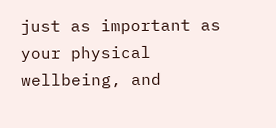just as important as your physical wellbeing, and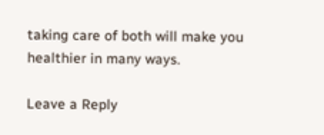taking care of both will make you healthier in many ways.

Leave a Reply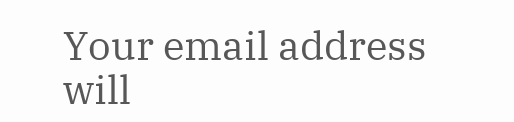Your email address will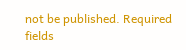not be published. Required fields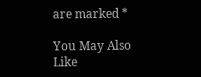are marked *

You May Also Like